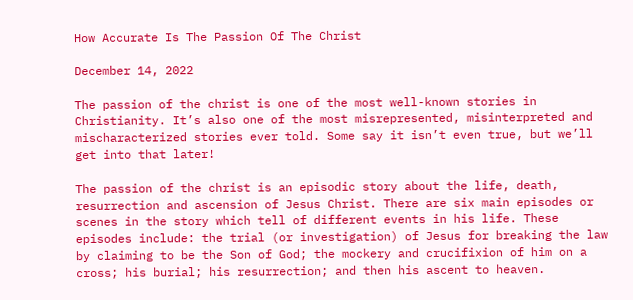How Accurate Is The Passion Of The Christ

December 14, 2022

The passion of the christ is one of the most well-known stories in Christianity. It’s also one of the most misrepresented, misinterpreted and mischaracterized stories ever told. Some say it isn’t even true, but we’ll get into that later!

The passion of the christ is an episodic story about the life, death, resurrection and ascension of Jesus Christ. There are six main episodes or scenes in the story which tell of different events in his life. These episodes include: the trial (or investigation) of Jesus for breaking the law by claiming to be the Son of God; the mockery and crucifixion of him on a cross; his burial; his resurrection; and then his ascent to heaven.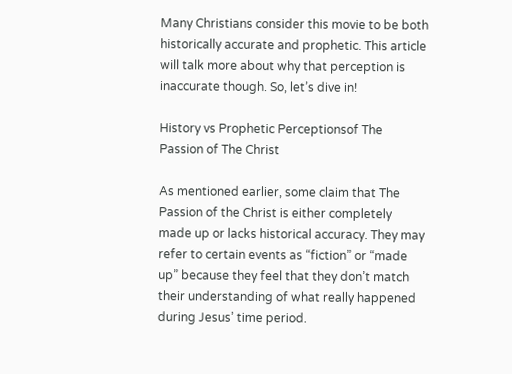Many Christians consider this movie to be both historically accurate and prophetic. This article will talk more about why that perception is inaccurate though. So, let’s dive in!

History vs Prophetic Perceptionsof The Passion of The Christ

As mentioned earlier, some claim that The Passion of the Christ is either completely made up or lacks historical accuracy. They may refer to certain events as “fiction” or “made up” because they feel that they don’t match their understanding of what really happened during Jesus’ time period.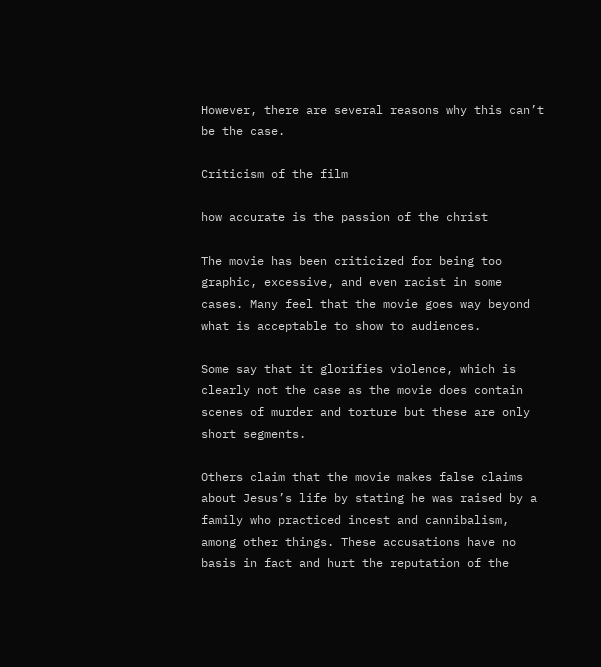However, there are several reasons why this can’t be the case.

Criticism of the film

how accurate is the passion of the christ

The movie has been criticized for being too graphic, excessive, and even racist in some cases. Many feel that the movie goes way beyond what is acceptable to show to audiences.

Some say that it glorifies violence, which is clearly not the case as the movie does contain scenes of murder and torture but these are only short segments.

Others claim that the movie makes false claims about Jesus’s life by stating he was raised by a family who practiced incest and cannibalism, among other things. These accusations have no basis in fact and hurt the reputation of the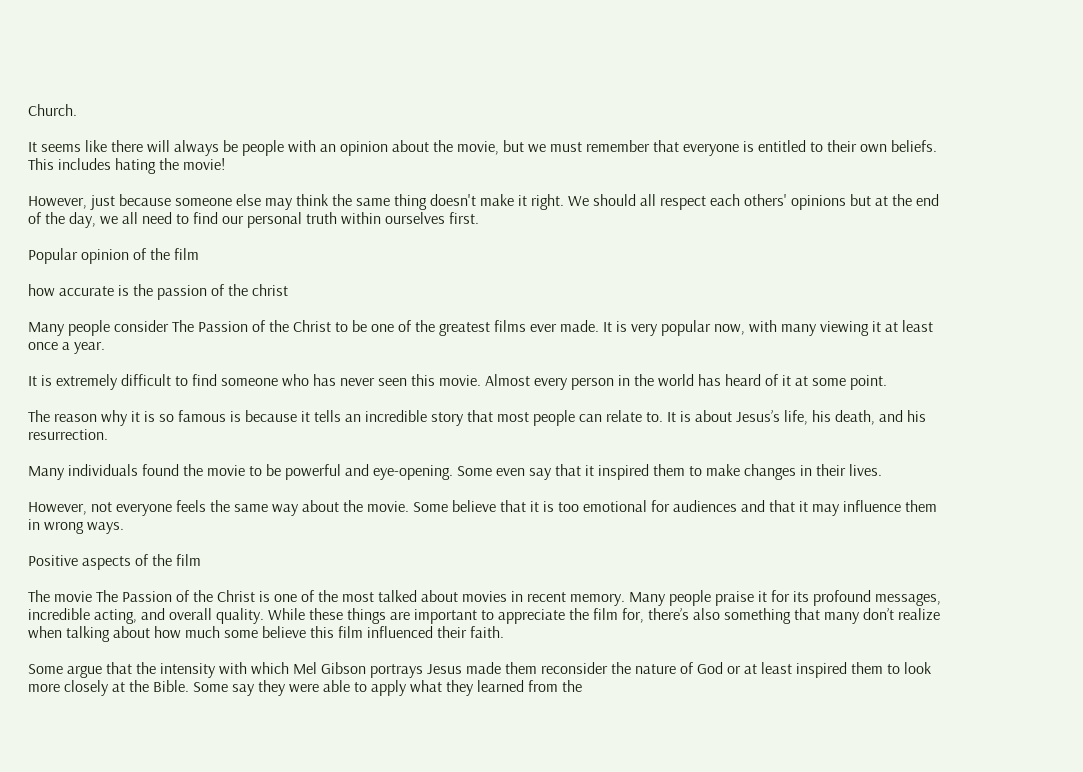Church.

It seems like there will always be people with an opinion about the movie, but we must remember that everyone is entitled to their own beliefs. This includes hating the movie!

However, just because someone else may think the same thing doesn't make it right. We should all respect each others' opinions but at the end of the day, we all need to find our personal truth within ourselves first.

Popular opinion of the film

how accurate is the passion of the christ

Many people consider The Passion of the Christ to be one of the greatest films ever made. It is very popular now, with many viewing it at least once a year.

It is extremely difficult to find someone who has never seen this movie. Almost every person in the world has heard of it at some point.

The reason why it is so famous is because it tells an incredible story that most people can relate to. It is about Jesus’s life, his death, and his resurrection.

Many individuals found the movie to be powerful and eye-opening. Some even say that it inspired them to make changes in their lives.

However, not everyone feels the same way about the movie. Some believe that it is too emotional for audiences and that it may influence them in wrong ways.

Positive aspects of the film

The movie The Passion of the Christ is one of the most talked about movies in recent memory. Many people praise it for its profound messages, incredible acting, and overall quality. While these things are important to appreciate the film for, there’s also something that many don’t realize when talking about how much some believe this film influenced their faith.

Some argue that the intensity with which Mel Gibson portrays Jesus made them reconsider the nature of God or at least inspired them to look more closely at the Bible. Some say they were able to apply what they learned from the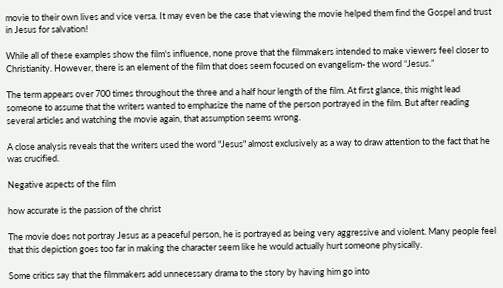movie to their own lives and vice versa. It may even be the case that viewing the movie helped them find the Gospel and trust in Jesus for salvation!

While all of these examples show the film's influence, none prove that the filmmakers intended to make viewers feel closer to Christianity. However, there is an element of the film that does seem focused on evangelism- the word “Jesus.”

The term appears over 700 times throughout the three and a half hour length of the film. At first glance, this might lead someone to assume that the writers wanted to emphasize the name of the person portrayed in the film. But after reading several articles and watching the movie again, that assumption seems wrong.

A close analysis reveals that the writers used the word "Jesus" almost exclusively as a way to draw attention to the fact that he was crucified.

Negative aspects of the film

how accurate is the passion of the christ

The movie does not portray Jesus as a peaceful person, he is portrayed as being very aggressive and violent. Many people feel that this depiction goes too far in making the character seem like he would actually hurt someone physically.

Some critics say that the filmmakers add unnecessary drama to the story by having him go into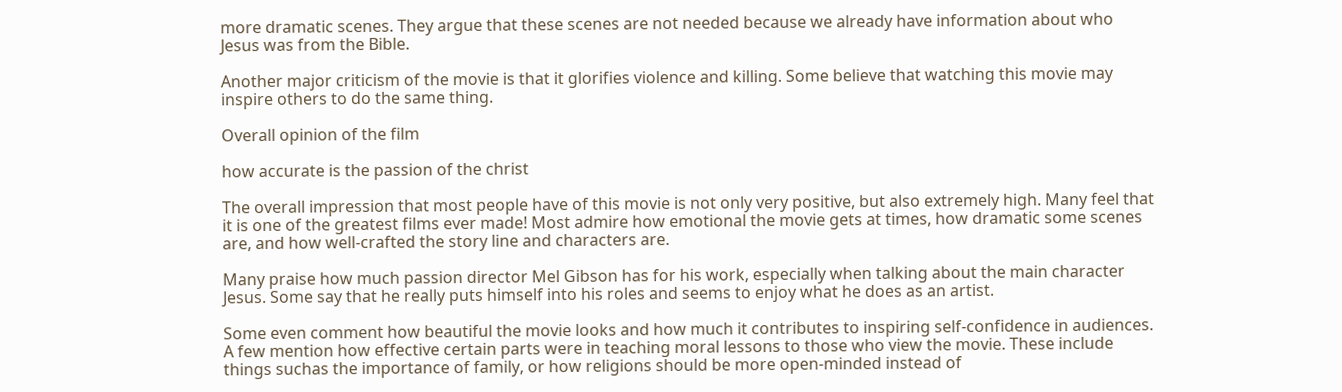more dramatic scenes. They argue that these scenes are not needed because we already have information about who Jesus was from the Bible.

Another major criticism of the movie is that it glorifies violence and killing. Some believe that watching this movie may inspire others to do the same thing.

Overall opinion of the film

how accurate is the passion of the christ

The overall impression that most people have of this movie is not only very positive, but also extremely high. Many feel that it is one of the greatest films ever made! Most admire how emotional the movie gets at times, how dramatic some scenes are, and how well-crafted the story line and characters are.

Many praise how much passion director Mel Gibson has for his work, especially when talking about the main character Jesus. Some say that he really puts himself into his roles and seems to enjoy what he does as an artist.

Some even comment how beautiful the movie looks and how much it contributes to inspiring self-confidence in audiences. A few mention how effective certain parts were in teaching moral lessons to those who view the movie. These include things suchas the importance of family, or how religions should be more open-minded instead of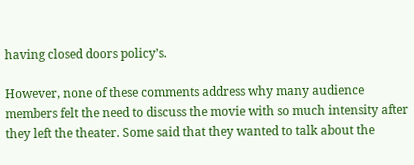having closed doors policy’s.

However, none of these comments address why many audience members felt the need to discuss the movie with so much intensity after they left the theater. Some said that they wanted to talk about the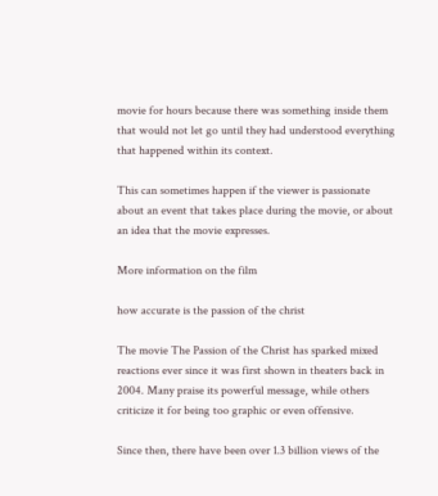movie for hours because there was something inside them that would not let go until they had understood everything that happened within its context.

This can sometimes happen if the viewer is passionate about an event that takes place during the movie, or about an idea that the movie expresses.

More information on the film

how accurate is the passion of the christ

The movie The Passion of the Christ has sparked mixed reactions ever since it was first shown in theaters back in 2004. Many praise its powerful message, while others criticize it for being too graphic or even offensive.

Since then, there have been over 1.3 billion views of the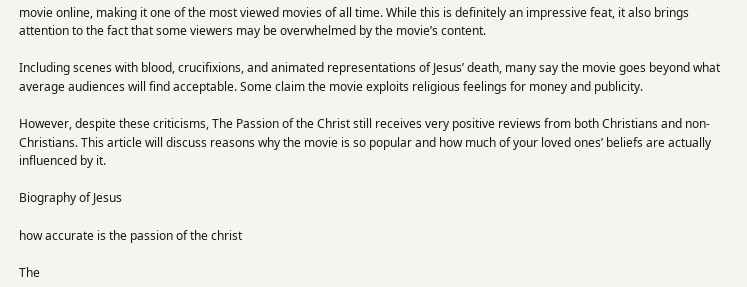movie online, making it one of the most viewed movies of all time. While this is definitely an impressive feat, it also brings attention to the fact that some viewers may be overwhelmed by the movie’s content.

Including scenes with blood, crucifixions, and animated representations of Jesus’ death, many say the movie goes beyond what average audiences will find acceptable. Some claim the movie exploits religious feelings for money and publicity.

However, despite these criticisms, The Passion of the Christ still receives very positive reviews from both Christians and non-Christians. This article will discuss reasons why the movie is so popular and how much of your loved ones’ beliefs are actually influenced by it.

Biography of Jesus

how accurate is the passion of the christ

The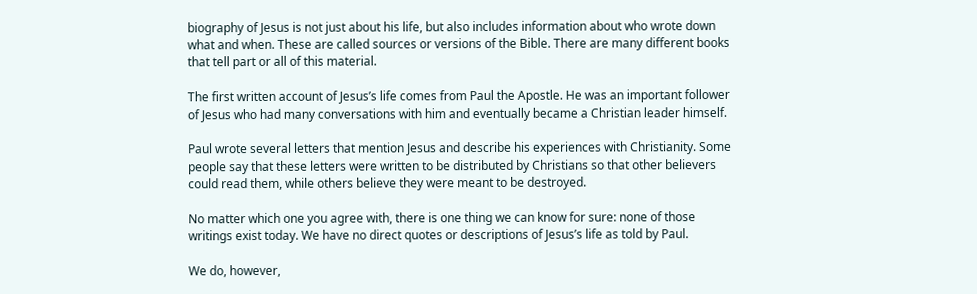biography of Jesus is not just about his life, but also includes information about who wrote down what and when. These are called sources or versions of the Bible. There are many different books that tell part or all of this material.

The first written account of Jesus’s life comes from Paul the Apostle. He was an important follower of Jesus who had many conversations with him and eventually became a Christian leader himself.

Paul wrote several letters that mention Jesus and describe his experiences with Christianity. Some people say that these letters were written to be distributed by Christians so that other believers could read them, while others believe they were meant to be destroyed.

No matter which one you agree with, there is one thing we can know for sure: none of those writings exist today. We have no direct quotes or descriptions of Jesus’s life as told by Paul.

We do, however,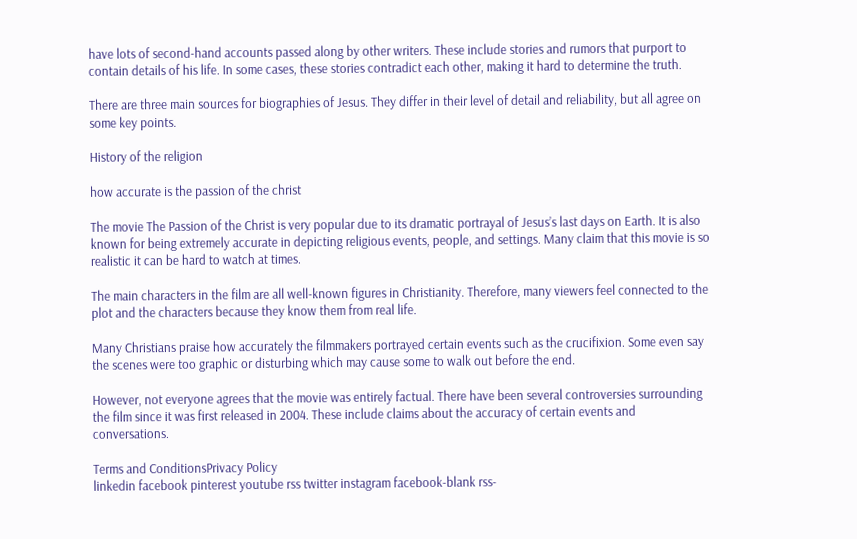have lots of second-hand accounts passed along by other writers. These include stories and rumors that purport to contain details of his life. In some cases, these stories contradict each other, making it hard to determine the truth.

There are three main sources for biographies of Jesus. They differ in their level of detail and reliability, but all agree on some key points.

History of the religion

how accurate is the passion of the christ

The movie The Passion of the Christ is very popular due to its dramatic portrayal of Jesus’s last days on Earth. It is also known for being extremely accurate in depicting religious events, people, and settings. Many claim that this movie is so realistic it can be hard to watch at times.

The main characters in the film are all well-known figures in Christianity. Therefore, many viewers feel connected to the plot and the characters because they know them from real life.

Many Christians praise how accurately the filmmakers portrayed certain events such as the crucifixion. Some even say the scenes were too graphic or disturbing which may cause some to walk out before the end.

However, not everyone agrees that the movie was entirely factual. There have been several controversies surrounding the film since it was first released in 2004. These include claims about the accuracy of certain events and conversations.

Terms and ConditionsPrivacy Policy
linkedin facebook pinterest youtube rss twitter instagram facebook-blank rss-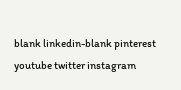blank linkedin-blank pinterest youtube twitter instagram